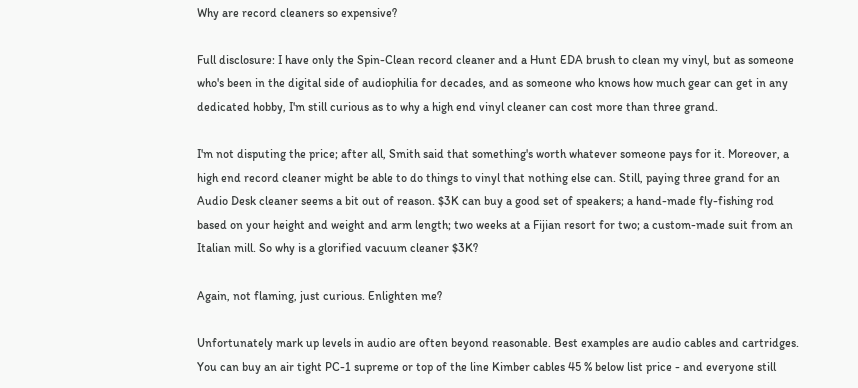Why are record cleaners so expensive?

Full disclosure: I have only the Spin-Clean record cleaner and a Hunt EDA brush to clean my vinyl, but as someone who's been in the digital side of audiophilia for decades, and as someone who knows how much gear can get in any dedicated hobby, I'm still curious as to why a high end vinyl cleaner can cost more than three grand.

I'm not disputing the price; after all, Smith said that something's worth whatever someone pays for it. Moreover, a high end record cleaner might be able to do things to vinyl that nothing else can. Still, paying three grand for an Audio Desk cleaner seems a bit out of reason. $3K can buy a good set of speakers; a hand-made fly-fishing rod based on your height and weight and arm length; two weeks at a Fijian resort for two; a custom-made suit from an Italian mill. So why is a glorified vacuum cleaner $3K?

Again, not flaming, just curious. Enlighten me?

Unfortunately mark up levels in audio are often beyond reasonable. Best examples are audio cables and cartridges. You can buy an air tight PC-1 supreme or top of the line Kimber cables 45 % below list price - and everyone still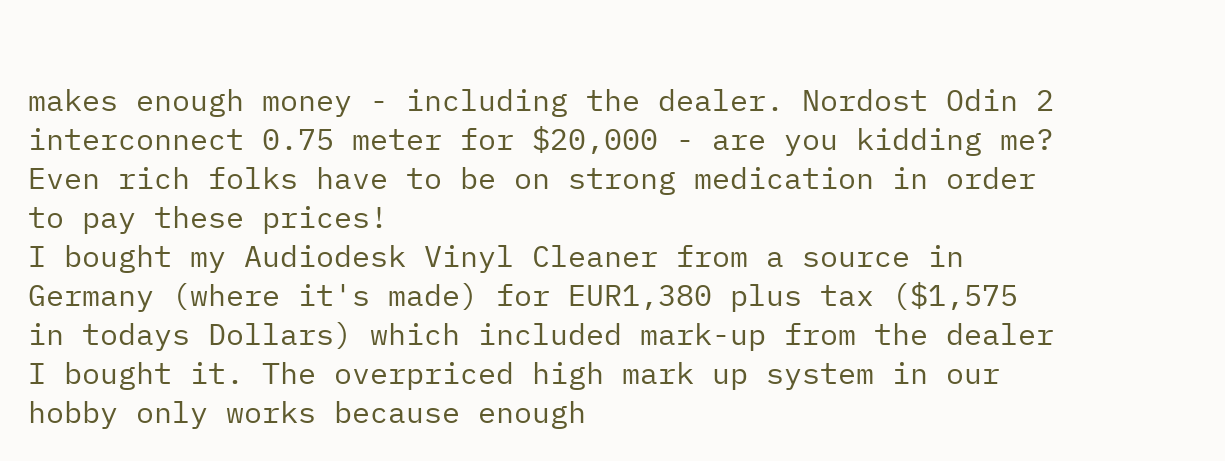makes enough money - including the dealer. Nordost Odin 2 interconnect 0.75 meter for $20,000 - are you kidding me? Even rich folks have to be on strong medication in order to pay these prices!
I bought my Audiodesk Vinyl Cleaner from a source in Germany (where it's made) for EUR1,380 plus tax ($1,575 in todays Dollars) which included mark-up from the dealer I bought it. The overpriced high mark up system in our hobby only works because enough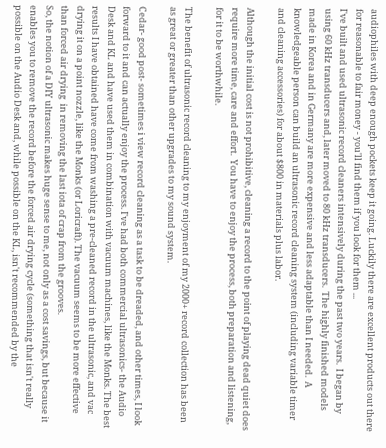audiophiles with deep enough pockets keep it going. Luckily there are excellent products out there for reasonable to fair money - you'll find them if you look for them ...
I've built and used ultrasonic record cleaners intensively during the past two years.  I began by using 60 kHz transducers and, later moved to 80 kHz transducers.  The highly finished models made in Korea and in Germany are more expensive and less adaptable than I needed.  A knowledgeable person can build an ultrasonic record cleaning system (including variable timer and cleaning accessories) for about $800 in materials plus labor.

Although the initial cost is not prohibitive, cleaning a record to the point of playing dead quiet does require more time, care and effort.  You have to enjoy the process, both preparation and listening, for it to be worthwhile.

The benefit of ultrasonic record cleaning to my enjoyment of my 2000+ record collection has been as great or greater than other upgrades to my sound system.

Cedar- good post- sometimes i view record cleaning as a task to be dreaded, and other times, I look forward to it and can actually enjoy the process. I've had both commercial ultrasonics- the Audio Desk and KL and have used them in combination with vacuum machines, like the Monks. The best results I have obtained have come from washing a pre-cleaned record in the ultrasonic, and vac drying it on a point nozzle, like the Monks (or Loricraft). The vacuum seems to be more effective than forced air drying  in removing the last iota of crap from the grooves.
So, the notion of a DIY ultrasonic makes huge sense to me, not only as a cost savings, but because it enables you to remove the record before the forced air drying cycle (something that isn't really possible on the Audio Desk and, while possible on the KL, isn't recommended by the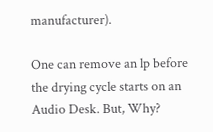manufacturer).

One can remove an lp before the drying cycle starts on an Audio Desk. But, Why?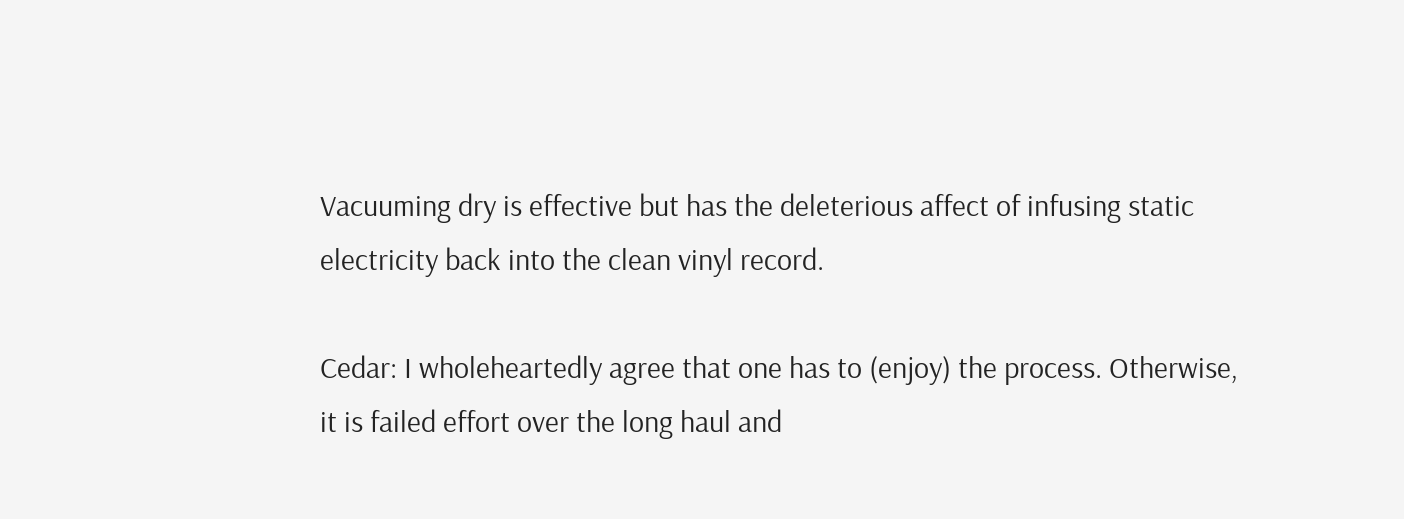Vacuuming dry is effective but has the deleterious affect of infusing static electricity back into the clean vinyl record.

Cedar: I wholeheartedly agree that one has to (enjoy) the process. Otherwise, it is failed effort over the long haul and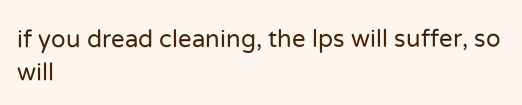if you dread cleaning, the lps will suffer, so will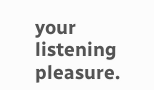your listening pleasure.